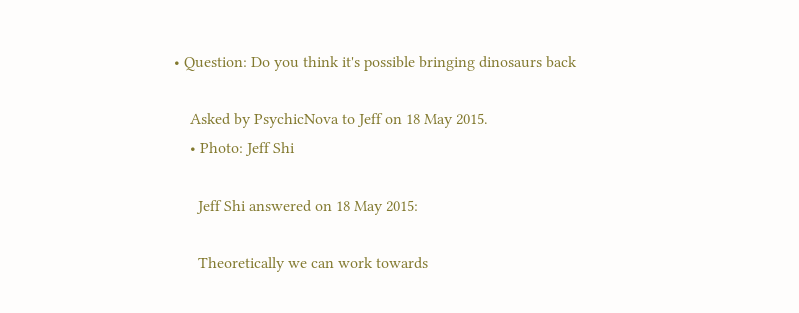• Question: Do you think it's possible bringing dinosaurs back

    Asked by PsychicNova to Jeff on 18 May 2015.
    • Photo: Jeff Shi

      Jeff Shi answered on 18 May 2015:

      Theoretically we can work towards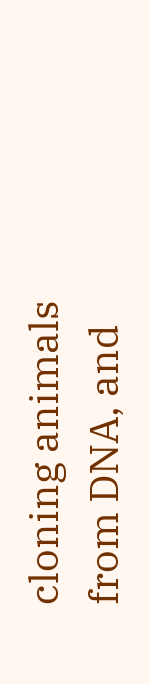cloning animals from DNA, and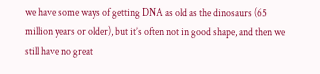we have some ways of getting DNA as old as the dinosaurs (65 million years or older), but it’s often not in good shape, and then we still have no great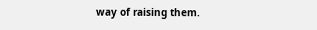way of raising them.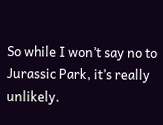So while I won’t say no to Jurassic Park, it’s really unlikely.